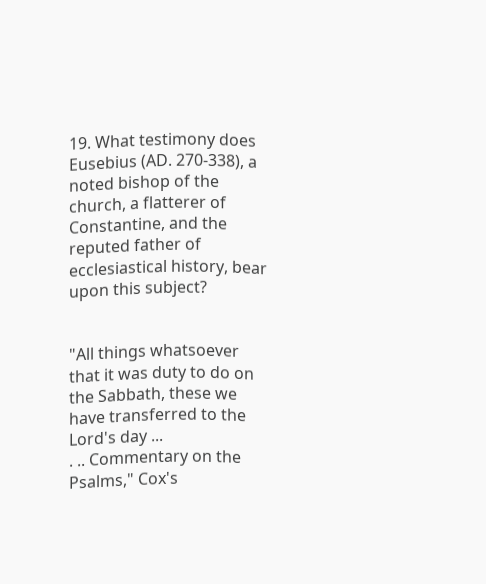19. What testimony does Eusebius (AD. 270-338), a noted bishop of the church, a flatterer of Constantine, and the reputed father of ecclesiastical history, bear upon this subject?


"All things whatsoever that it was duty to do on the Sabbath, these we have transferred to the Lord's day ...
. .. Commentary on the Psalms," Cox's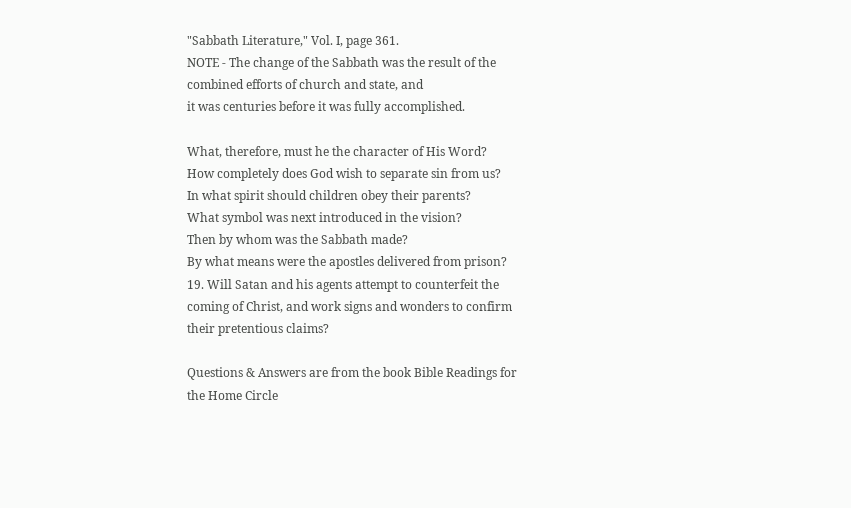"Sabbath Literature," Vol. I, page 361.
NOTE - The change of the Sabbath was the result of the combined efforts of church and state, and
it was centuries before it was fully accomplished.

What, therefore, must he the character of His Word?
How completely does God wish to separate sin from us?
In what spirit should children obey their parents?
What symbol was next introduced in the vision?
Then by whom was the Sabbath made?
By what means were the apostles delivered from prison?
19. Will Satan and his agents attempt to counterfeit the coming of Christ, and work signs and wonders to confirm their pretentious claims?

Questions & Answers are from the book Bible Readings for the Home Circle